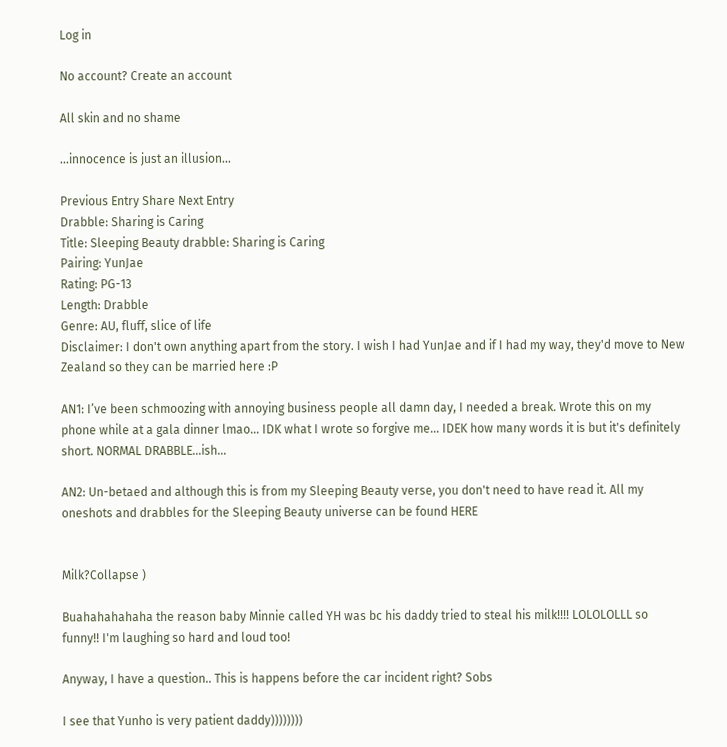Log in

No account? Create an account

All skin and no shame

...innocence is just an illusion...

Previous Entry Share Next Entry
Drabble: Sharing is Caring
Title: Sleeping Beauty drabble: Sharing is Caring
Pairing: YunJae
Rating: PG-13
Length: Drabble
Genre: AU, fluff, slice of life
Disclaimer: I don't own anything apart from the story. I wish I had YunJae and if I had my way, they'd move to New Zealand so they can be married here :P

AN1: I’ve been schmoozing with annoying business people all damn day, I needed a break. Wrote this on my phone while at a gala dinner lmao… IDK what I wrote so forgive me... IDEK how many words it is but it's definitely short. NORMAL DRABBLE...ish...

AN2: Un-betaed and although this is from my Sleeping Beauty verse, you don't need to have read it. All my oneshots and drabbles for the Sleeping Beauty universe can be found HERE


Milk?Collapse )

Buahahahahaha the reason baby Minnie called YH was bc his daddy tried to steal his milk!!!! LOLOLOLLL so funny!! I'm laughing so hard and loud too!

Anyway, I have a question.. This is happens before the car incident right? Sobs

I see that Yunho is very patient daddy))))))))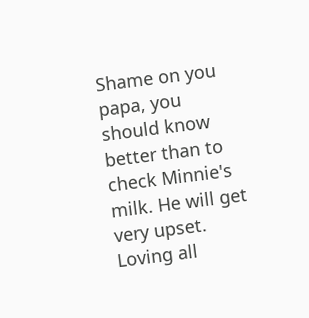Shame on you papa, you should know better than to check Minnie's milk. He will get very upset. Loving all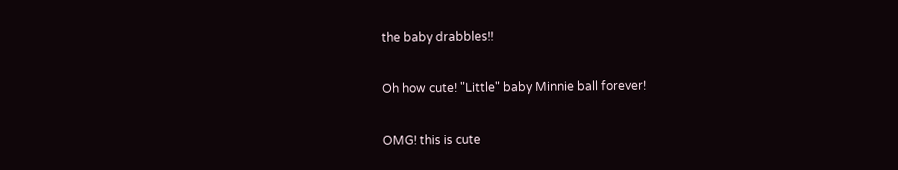the baby drabbles!!

Oh how cute! "Little" baby Minnie ball forever!

OMG! this is cute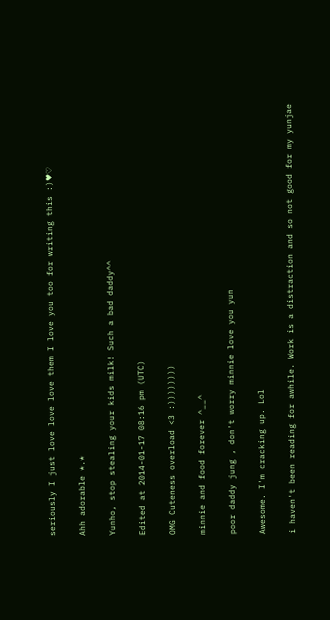seriously I just love love love them I love you too for writing this :)♥♡

Ahh adorable *.*

Yunho, stop stealing your kids milk! Such a bad daddy^^

Edited at 2014-01-17 08:16 pm (UTC)

OMG Cuteness overload <3 :))))))))

minnie and food forever ^__^

poor daddy jung , don't worry minnie love you yun

Awesome. I'm cracking up. Lol

i haven't been reading for awhile. Work is a distraction and so not good for my yunjae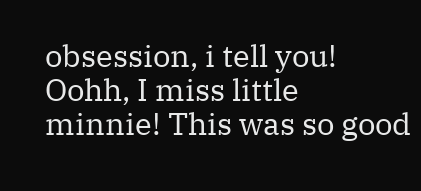obsession, i tell you! Oohh, I miss little minnie! This was so good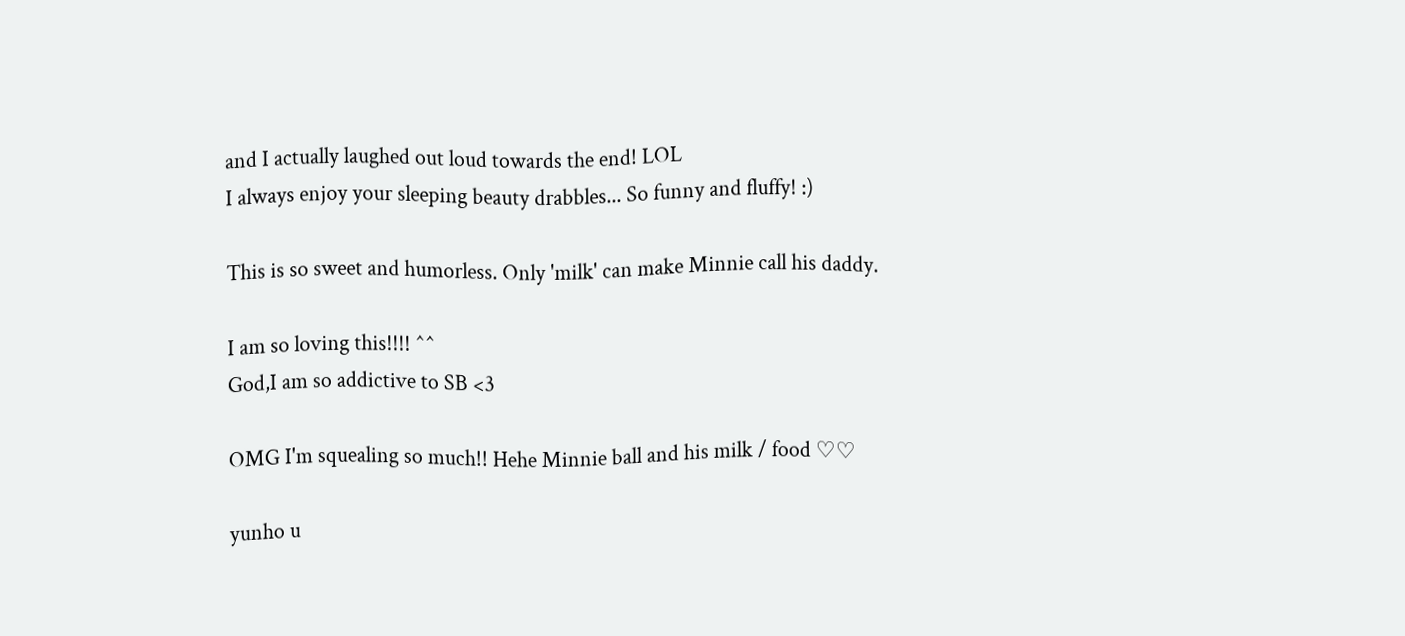and I actually laughed out loud towards the end! LOL
I always enjoy your sleeping beauty drabbles... So funny and fluffy! :)

This is so sweet and humorless. Only 'milk' can make Minnie call his daddy.

I am so loving this!!!! ^^
God,I am so addictive to SB <3

OMG I'm squealing so much!! Hehe Minnie ball and his milk / food ♡♡

yunho u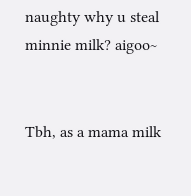naughty why u steal minnie milk? aigoo~


Tbh, as a mama milk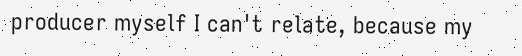producer myself I can't relate, because my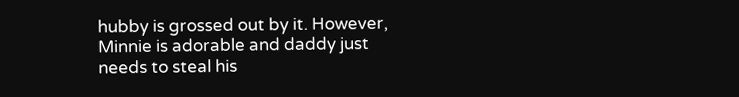hubby is grossed out by it. However, Minnie is adorable and daddy just needs to steal his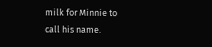milk for Minnie to call his name.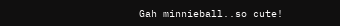Gah minnieball..so cute!